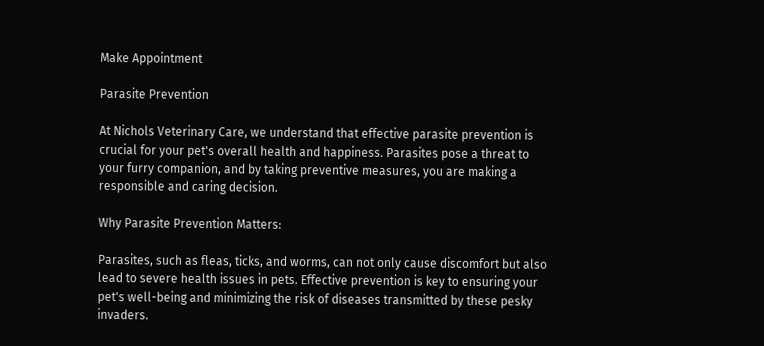Make Appointment

Parasite Prevention

At Nichols Veterinary Care, we understand that effective parasite prevention is crucial for your pet's overall health and happiness. Parasites pose a threat to your furry companion, and by taking preventive measures, you are making a responsible and caring decision.

Why Parasite Prevention Matters:

Parasites, such as fleas, ticks, and worms, can not only cause discomfort but also lead to severe health issues in pets. Effective prevention is key to ensuring your pet's well-being and minimizing the risk of diseases transmitted by these pesky invaders.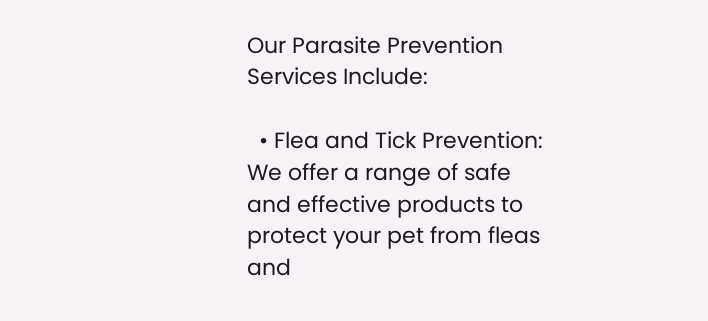Our Parasite Prevention Services Include:

  • Flea and Tick Prevention: We offer a range of safe and effective products to protect your pet from fleas and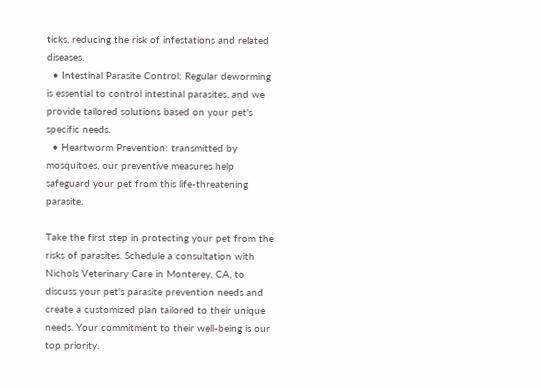ticks, reducing the risk of infestations and related diseases.
  • Intestinal Parasite Control: Regular deworming is essential to control intestinal parasites, and we provide tailored solutions based on your pet's specific needs.
  • Heartworm Prevention: transmitted by mosquitoes, our preventive measures help safeguard your pet from this life-threatening parasite.

Take the first step in protecting your pet from the risks of parasites. Schedule a consultation with Nichols Veterinary Care in Monterey, CA, to discuss your pet's parasite prevention needs and create a customized plan tailored to their unique needs. Your commitment to their well-being is our top priority.